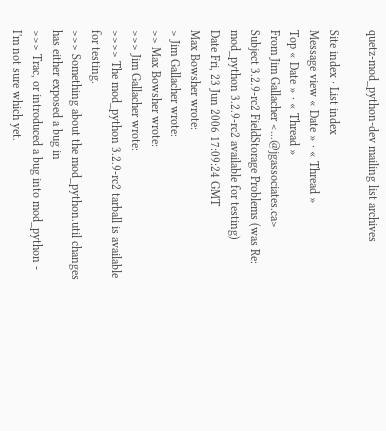quetz-mod_python-dev mailing list archives

Site index · List index
Message view « Date » · « Thread »
Top « Date » · « Thread »
From Jim Gallacher <...@jgassociates.ca>
Subject 3.2.9-rc2 FieldStorage Problems (was Re: mod_python 3.2.9-rc2 available for testing)
Date Fri, 23 Jun 2006 17:09:24 GMT
Max Bowsher wrote:
> Jim Gallacher wrote:
>> Max Bowsher wrote:
>>> Jim Gallacher wrote:
>>>> The mod_python 3.2.9-rc2 tarball is available for testing.
>>> Something about the mod_python.util changes has either exposed a bug in
>>> Trac, or introduced a bug into mod_python - I'm not sure which yet.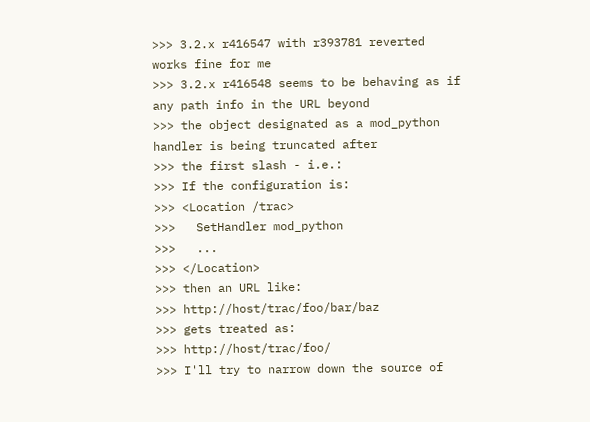>>> 3.2.x r416547 with r393781 reverted works fine for me
>>> 3.2.x r416548 seems to be behaving as if any path info in the URL beyond
>>> the object designated as a mod_python handler is being truncated after
>>> the first slash - i.e.:
>>> If the configuration is:
>>> <Location /trac>
>>>   SetHandler mod_python
>>>   ...
>>> </Location>
>>> then an URL like:
>>> http://host/trac/foo/bar/baz
>>> gets treated as:
>>> http://host/trac/foo/
>>> I'll try to narrow down the source of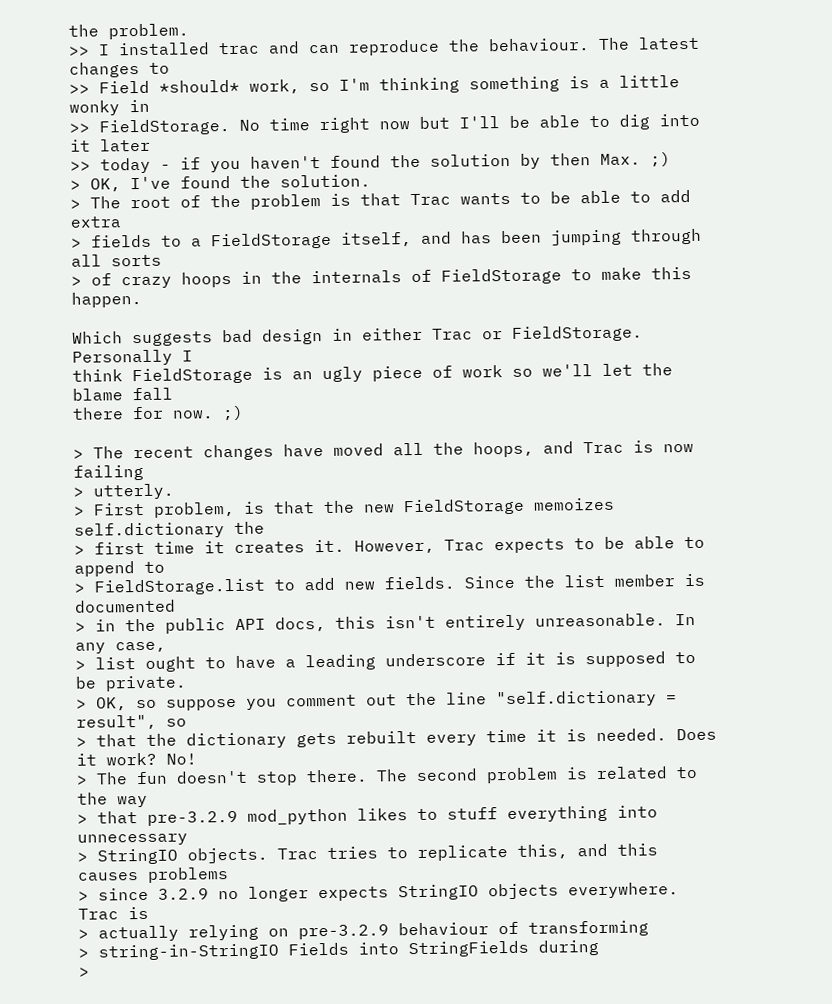the problem.
>> I installed trac and can reproduce the behaviour. The latest changes to
>> Field *should* work, so I'm thinking something is a little wonky in
>> FieldStorage. No time right now but I'll be able to dig into it later
>> today - if you haven't found the solution by then Max. ;)
> OK, I've found the solution.
> The root of the problem is that Trac wants to be able to add extra
> fields to a FieldStorage itself, and has been jumping through all sorts
> of crazy hoops in the internals of FieldStorage to make this happen.

Which suggests bad design in either Trac or FieldStorage. Personally I
think FieldStorage is an ugly piece of work so we'll let the blame fall
there for now. ;)

> The recent changes have moved all the hoops, and Trac is now failing
> utterly.
> First problem, is that the new FieldStorage memoizes self.dictionary the
> first time it creates it. However, Trac expects to be able to append to
> FieldStorage.list to add new fields. Since the list member is documented
> in the public API docs, this isn't entirely unreasonable. In any case,
> list ought to have a leading underscore if it is supposed to be private.
> OK, so suppose you comment out the line "self.dictionary = result", so
> that the dictionary gets rebuilt every time it is needed. Does it work? No!
> The fun doesn't stop there. The second problem is related to the way
> that pre-3.2.9 mod_python likes to stuff everything into unnecessary
> StringIO objects. Trac tries to replicate this, and this causes problems
> since 3.2.9 no longer expects StringIO objects everywhere.  Trac is
> actually relying on pre-3.2.9 behaviour of transforming
> string-in-StringIO Fields into StringFields during
>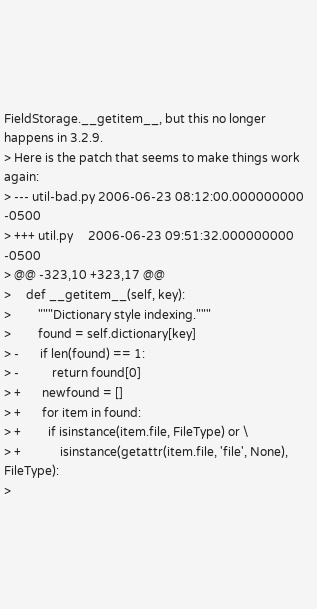FieldStorage.__getitem__, but this no longer happens in 3.2.9.
> Here is the patch that seems to make things work again:
> --- util-bad.py 2006-06-23 08:12:00.000000000 -0500
> +++ util.py     2006-06-23 09:51:32.000000000 -0500
> @@ -323,10 +323,17 @@
>     def __getitem__(self, key):
>         """Dictionary style indexing."""
>         found = self.dictionary[key]
> -       if len(found) == 1:
> -           return found[0]
> +       newfound = []
> +       for item in found:
> +         if isinstance(item.file, FileType) or \
> +             isinstance(getattr(item.file, 'file', None), FileType):
>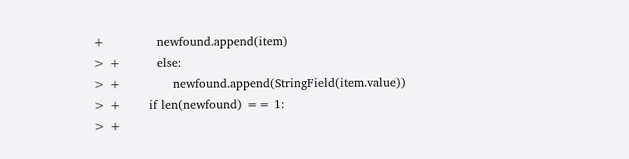+             newfound.append(item)
> +         else:
> +             newfound.append(StringField(item.value))
> +       if len(newfound) == 1:
> +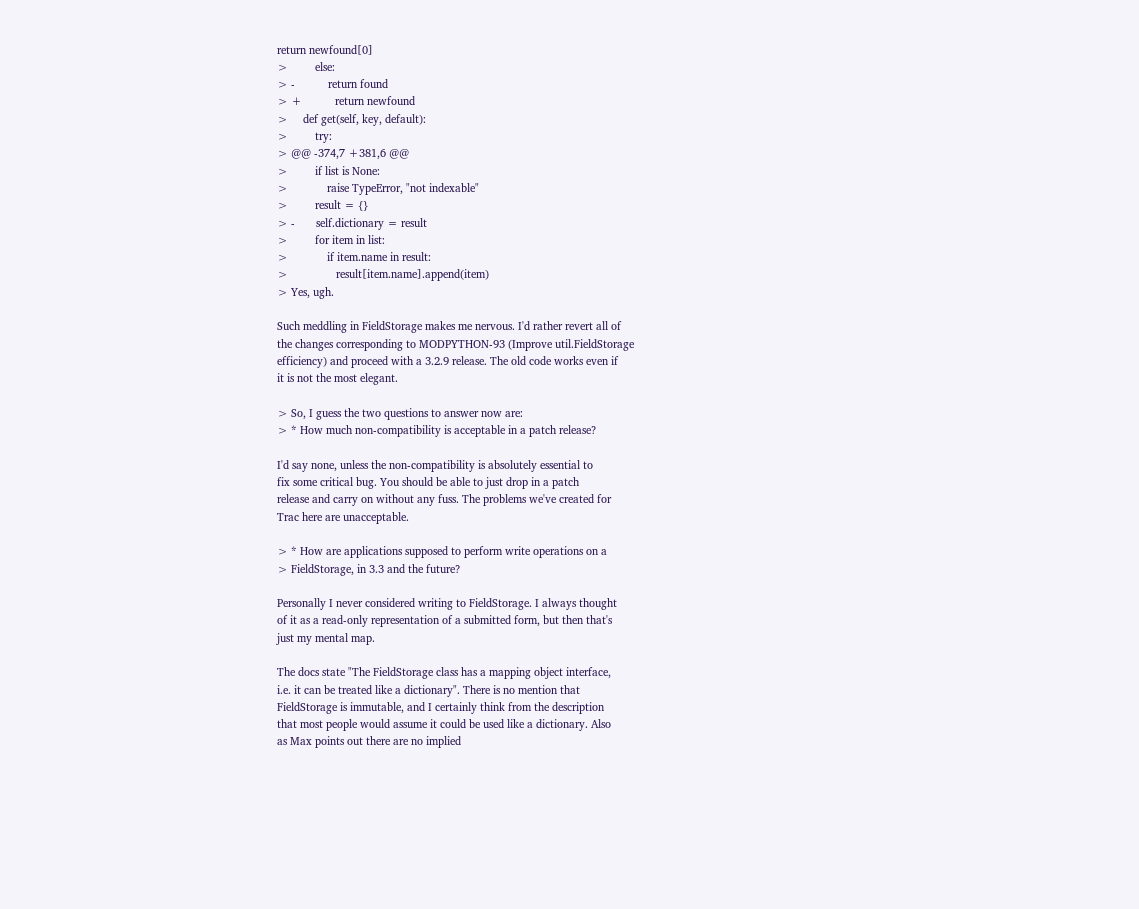return newfound[0]
>         else:
> -           return found
> +           return newfound
>     def get(self, key, default):
>         try:
> @@ -374,7 +381,6 @@
>         if list is None:
>             raise TypeError, "not indexable"
>         result = {}
> -       self.dictionary = result
>         for item in list:
>             if item.name in result:
>                result[item.name].append(item)
> Yes, ugh.

Such meddling in FieldStorage makes me nervous. I'd rather revert all of
the changes corresponding to MODPYTHON-93 (Improve util.FieldStorage
efficiency) and proceed with a 3.2.9 release. The old code works even if
it is not the most elegant.

> So, I guess the two questions to answer now are:
> * How much non-compatibility is acceptable in a patch release?

I'd say none, unless the non-compatibility is absolutely essential to
fix some critical bug. You should be able to just drop in a patch
release and carry on without any fuss. The problems we've created for
Trac here are unacceptable.

> * How are applications supposed to perform write operations on a
> FieldStorage, in 3.3 and the future?

Personally I never considered writing to FieldStorage. I always thought
of it as a read-only representation of a submitted form, but then that's
just my mental map.

The docs state "The FieldStorage class has a mapping object interface,
i.e. it can be treated like a dictionary". There is no mention that
FieldStorage is immutable, and I certainly think from the description
that most people would assume it could be used like a dictionary. Also
as Max points out there are no implied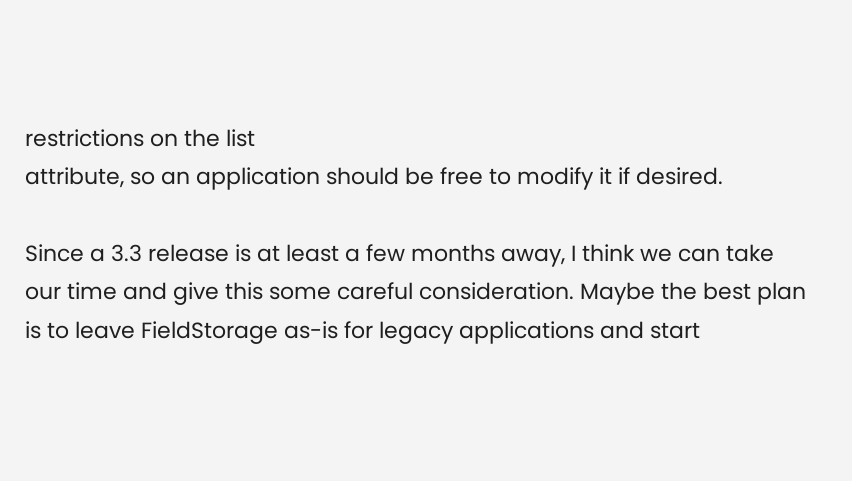restrictions on the list
attribute, so an application should be free to modify it if desired.

Since a 3.3 release is at least a few months away, I think we can take
our time and give this some careful consideration. Maybe the best plan
is to leave FieldStorage as-is for legacy applications and start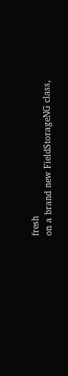fresh
on a brand new FieldStorageNG class,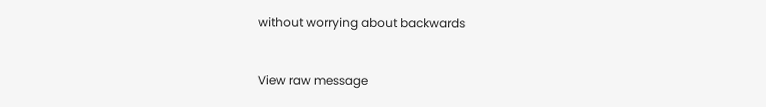without worrying about backwards


View raw message